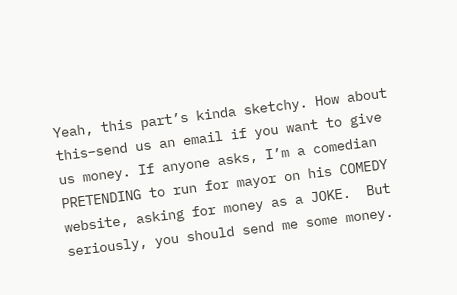Yeah, this part’s kinda sketchy. How about this–send us an email if you want to give us money. If anyone asks, I’m a comedian PRETENDING to run for mayor on his COMEDY website, asking for money as a JOKE.  But seriously, you should send me some money.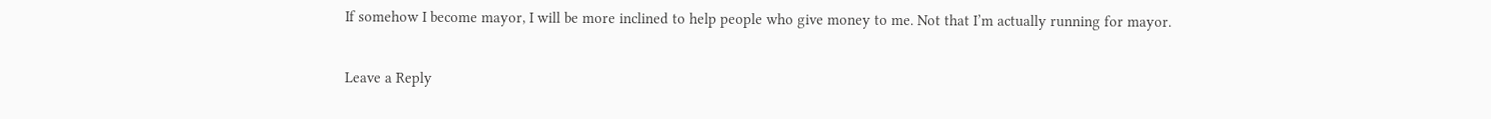If somehow I become mayor, I will be more inclined to help people who give money to me. Not that I’m actually running for mayor.

Leave a Reply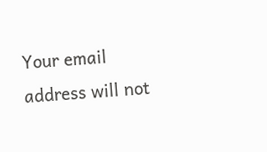Your email address will not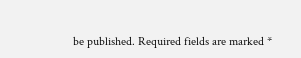be published. Required fields are marked *